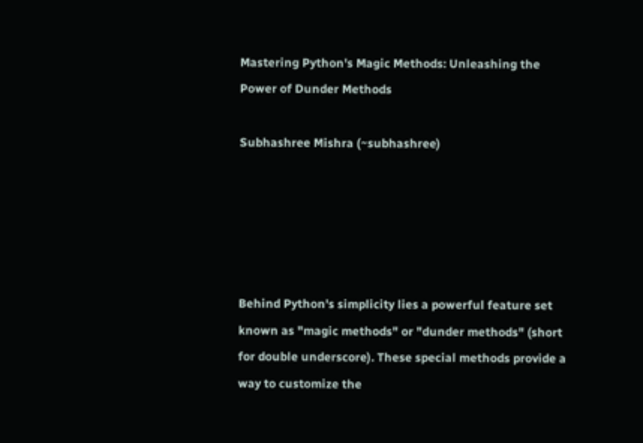Mastering Python's Magic Methods: Unleashing the Power of Dunder Methods

Subhashree Mishra (~subhashree)





Behind Python's simplicity lies a powerful feature set known as "magic methods" or "dunder methods" (short for double underscore). These special methods provide a way to customize the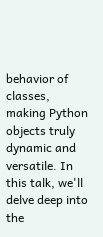behavior of classes, making Python objects truly dynamic and versatile. In this talk, we'll delve deep into the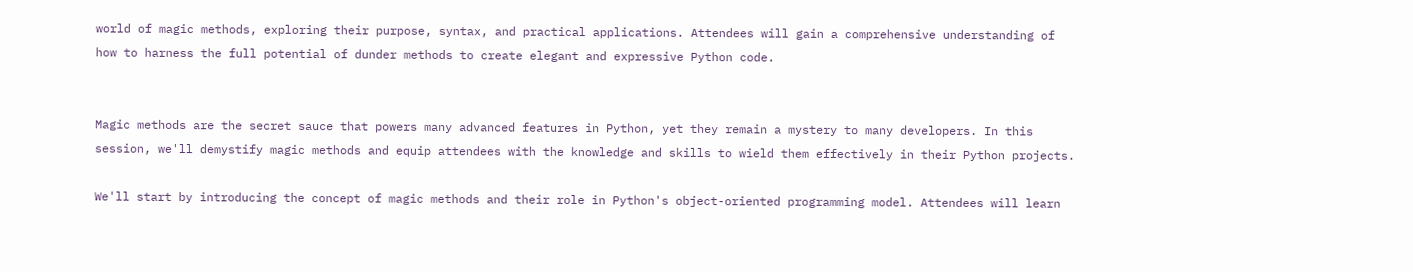world of magic methods, exploring their purpose, syntax, and practical applications. Attendees will gain a comprehensive understanding of how to harness the full potential of dunder methods to create elegant and expressive Python code.


Magic methods are the secret sauce that powers many advanced features in Python, yet they remain a mystery to many developers. In this session, we'll demystify magic methods and equip attendees with the knowledge and skills to wield them effectively in their Python projects.

We'll start by introducing the concept of magic methods and their role in Python's object-oriented programming model. Attendees will learn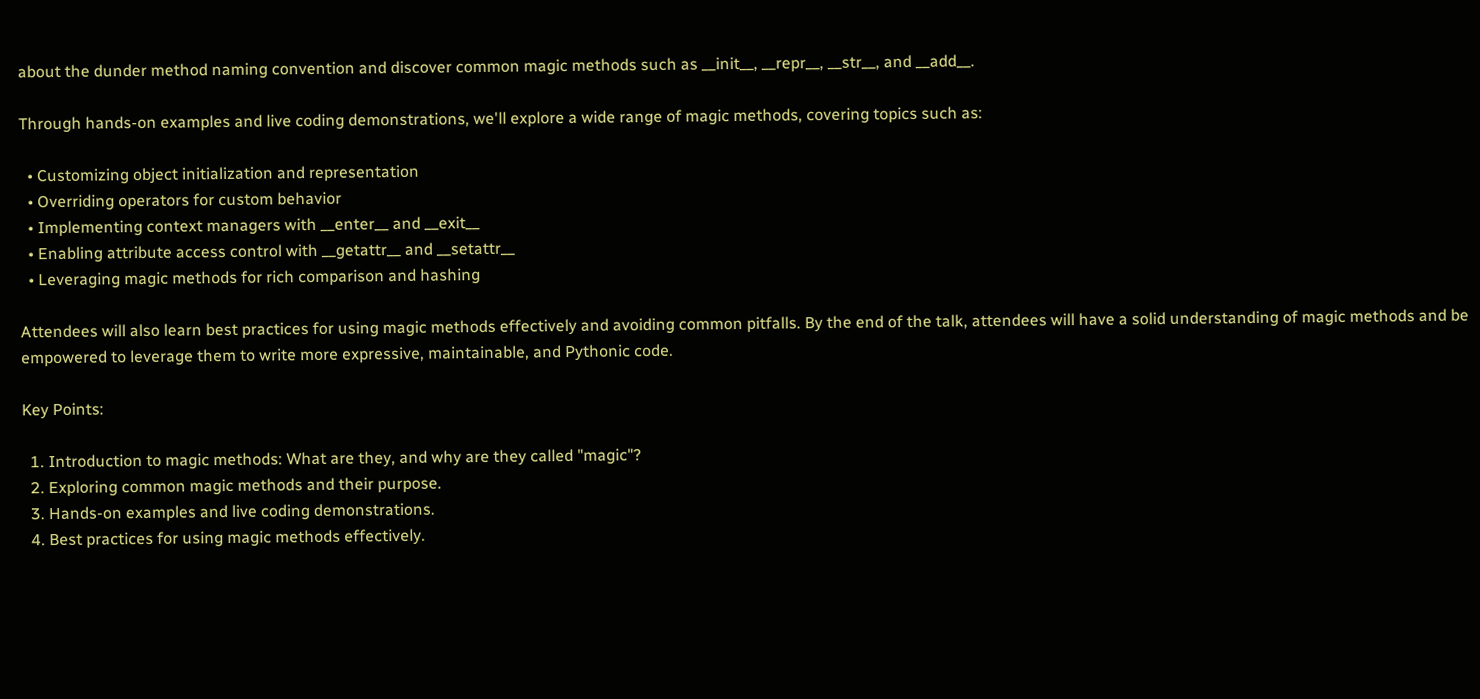about the dunder method naming convention and discover common magic methods such as __init__, __repr__, __str__, and __add__.

Through hands-on examples and live coding demonstrations, we'll explore a wide range of magic methods, covering topics such as:

  • Customizing object initialization and representation
  • Overriding operators for custom behavior
  • Implementing context managers with __enter__ and __exit__
  • Enabling attribute access control with __getattr__ and __setattr__
  • Leveraging magic methods for rich comparison and hashing

Attendees will also learn best practices for using magic methods effectively and avoiding common pitfalls. By the end of the talk, attendees will have a solid understanding of magic methods and be empowered to leverage them to write more expressive, maintainable, and Pythonic code.

Key Points:

  1. Introduction to magic methods: What are they, and why are they called "magic"?
  2. Exploring common magic methods and their purpose.
  3. Hands-on examples and live coding demonstrations.
  4. Best practices for using magic methods effectively.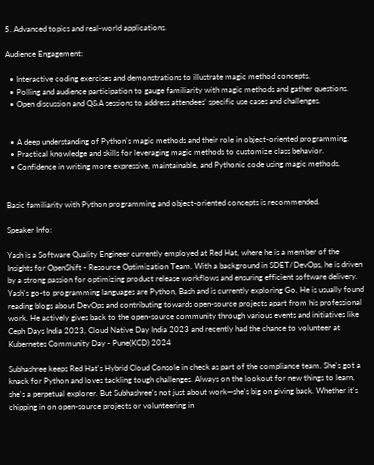5. Advanced topics and real-world applications.

Audience Engagement:

  • Interactive coding exercises and demonstrations to illustrate magic method concepts.
  • Polling and audience participation to gauge familiarity with magic methods and gather questions.
  • Open discussion and Q&A sessions to address attendees' specific use cases and challenges.


  • A deep understanding of Python's magic methods and their role in object-oriented programming.
  • Practical knowledge and skills for leveraging magic methods to customize class behavior.
  • Confidence in writing more expressive, maintainable, and Pythonic code using magic methods.


Basic familiarity with Python programming and object-oriented concepts is recommended.

Speaker Info:

Yash is a Software Quality Engineer currently employed at Red Hat, where he is a member of the Insights for OpenShift - Resource Optimization Team. With a background in SDET/DevOps, he is driven by a strong passion for optimizing product release workflows and ensuring efficient software delivery. Yash's go-to programming languages are Python, Bash and is currently exploring Go. He is usually found reading blogs about DevOps and contributing towards open-source projects apart from his professional work. He actively gives back to the open-source community through various events and initiatives like Ceph Days India 2023, Cloud Native Day India 2023 and recently had the chance to volunteer at Kubernetes Community Day - Pune(KCD) 2024

Subhashree keeps Red Hat's Hybrid Cloud Console in check as part of the compliance team. She's got a knack for Python and loves tackling tough challenges. Always on the lookout for new things to learn, she's a perpetual explorer. But Subhashree's not just about work—she's big on giving back. Whether it's chipping in on open-source projects or volunteering in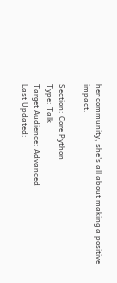her community, she's all about making a positive impact.

Section: Core Python
Type: Talk
Target Audience: Advanced
Last Updated: